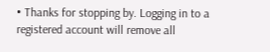• Thanks for stopping by. Logging in to a registered account will remove all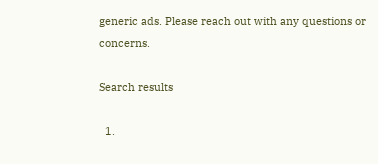generic ads. Please reach out with any questions or concerns.

Search results

  1.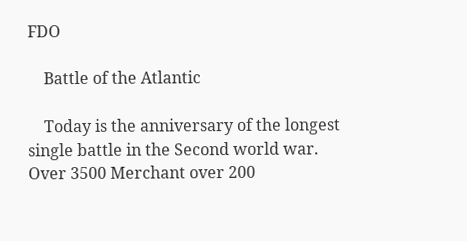FDO

    Battle of the Atlantic

    Today is the anniversary of the longest single battle in the Second world war. Over 3500 Merchant over 200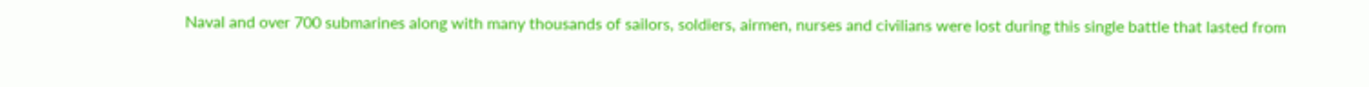Naval and over 700 submarines along with many thousands of sailors, soldiers, airmen, nurses and civilians were lost during this single battle that lasted from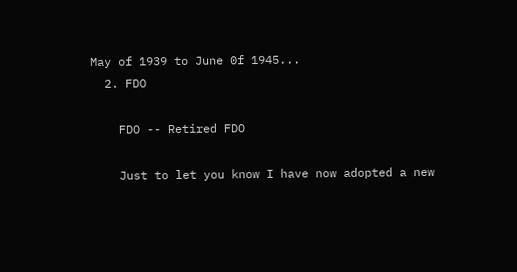May of 1939 to June 0f 1945...
  2. FDO

    FDO -- Retired FDO

    Just to let you know I have now adopted a new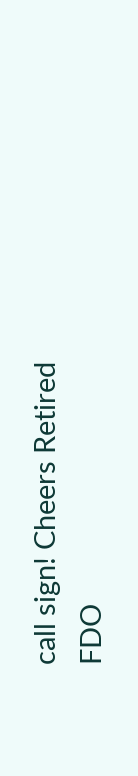call sign! Cheers Retired FDO